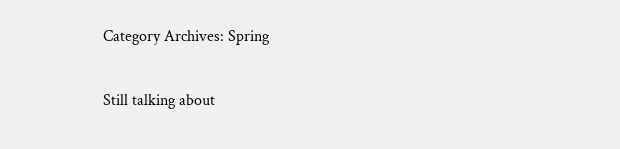Category Archives: Spring

Still talking about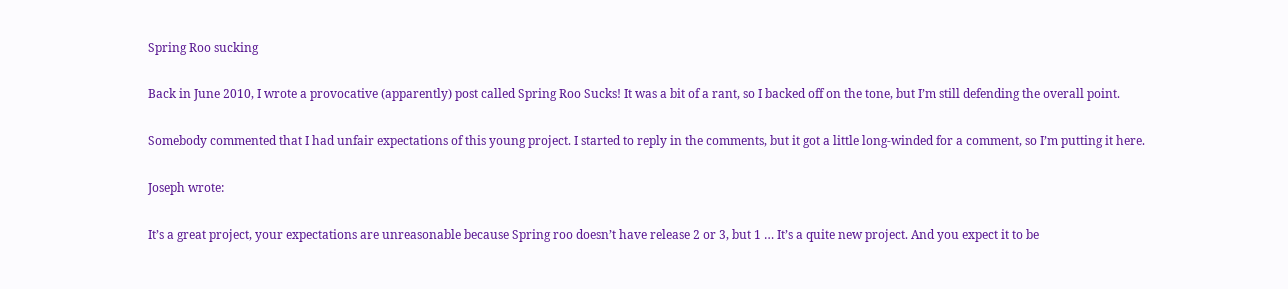Spring Roo sucking

Back in June 2010, I wrote a provocative (apparently) post called Spring Roo Sucks! It was a bit of a rant, so I backed off on the tone, but I’m still defending the overall point.

Somebody commented that I had unfair expectations of this young project. I started to reply in the comments, but it got a little long-winded for a comment, so I’m putting it here.

Joseph wrote:

It’s a great project, your expectations are unreasonable because Spring roo doesn’t have release 2 or 3, but 1 … It’s a quite new project. And you expect it to be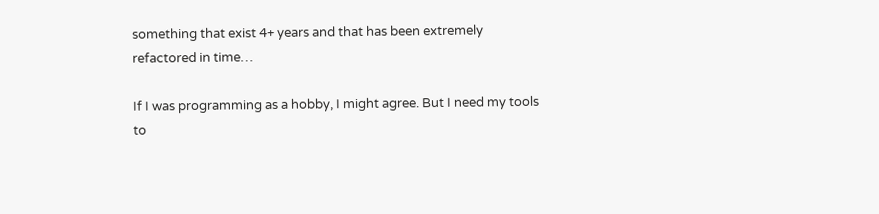something that exist 4+ years and that has been extremely refactored in time…

If I was programming as a hobby, I might agree. But I need my tools to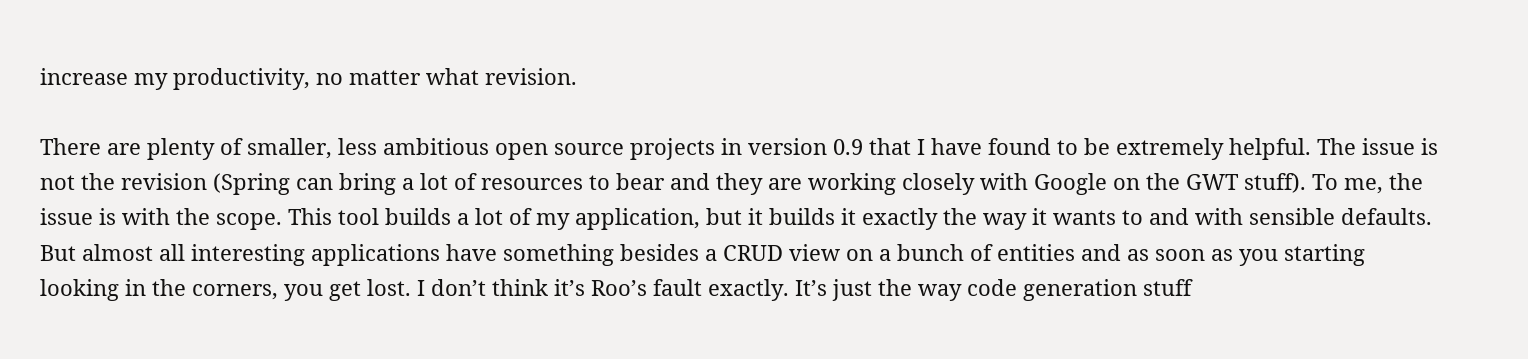increase my productivity, no matter what revision.

There are plenty of smaller, less ambitious open source projects in version 0.9 that I have found to be extremely helpful. The issue is not the revision (Spring can bring a lot of resources to bear and they are working closely with Google on the GWT stuff). To me, the issue is with the scope. This tool builds a lot of my application, but it builds it exactly the way it wants to and with sensible defaults. But almost all interesting applications have something besides a CRUD view on a bunch of entities and as soon as you starting looking in the corners, you get lost. I don’t think it’s Roo’s fault exactly. It’s just the way code generation stuff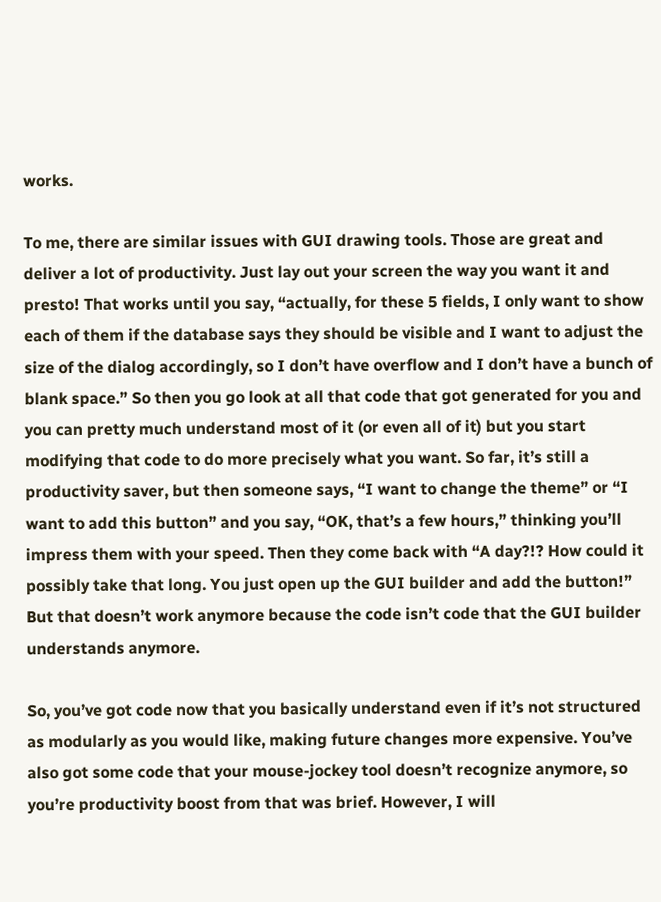works.

To me, there are similar issues with GUI drawing tools. Those are great and deliver a lot of productivity. Just lay out your screen the way you want it and presto! That works until you say, “actually, for these 5 fields, I only want to show each of them if the database says they should be visible and I want to adjust the size of the dialog accordingly, so I don’t have overflow and I don’t have a bunch of blank space.” So then you go look at all that code that got generated for you and you can pretty much understand most of it (or even all of it) but you start modifying that code to do more precisely what you want. So far, it’s still a productivity saver, but then someone says, “I want to change the theme” or “I want to add this button” and you say, “OK, that’s a few hours,” thinking you’ll impress them with your speed. Then they come back with “A day?!? How could it possibly take that long. You just open up the GUI builder and add the button!” But that doesn’t work anymore because the code isn’t code that the GUI builder understands anymore.

So, you’ve got code now that you basically understand even if it’s not structured as modularly as you would like, making future changes more expensive. You’ve also got some code that your mouse-jockey tool doesn’t recognize anymore, so you’re productivity boost from that was brief. However, I will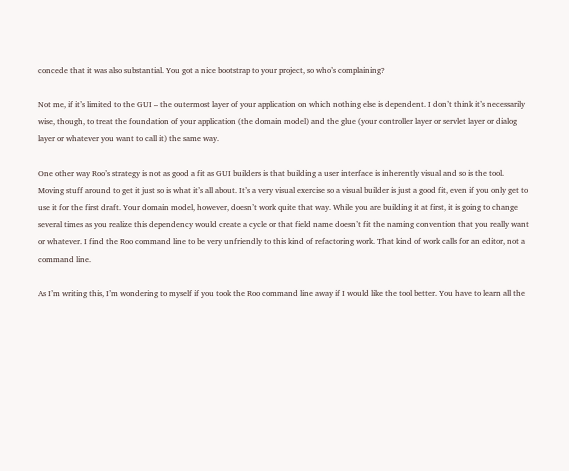concede that it was also substantial. You got a nice bootstrap to your project, so who’s complaining?

Not me, if it’s limited to the GUI – the outermost layer of your application on which nothing else is dependent. I don’t think it’s necessarily wise, though, to treat the foundation of your application (the domain model) and the glue (your controller layer or servlet layer or dialog layer or whatever you want to call it) the same way.

One other way Roo’s strategy is not as good a fit as GUI builders is that building a user interface is inherently visual and so is the tool. Moving stuff around to get it just so is what it’s all about. It’s a very visual exercise so a visual builder is just a good fit, even if you only get to use it for the first draft. Your domain model, however, doesn’t work quite that way. While you are building it at first, it is going to change several times as you realize this dependency would create a cycle or that field name doesn’t fit the naming convention that you really want or whatever. I find the Roo command line to be very unfriendly to this kind of refactoring work. That kind of work calls for an editor, not a command line.

As I’m writing this, I’m wondering to myself if you took the Roo command line away if I would like the tool better. You have to learn all the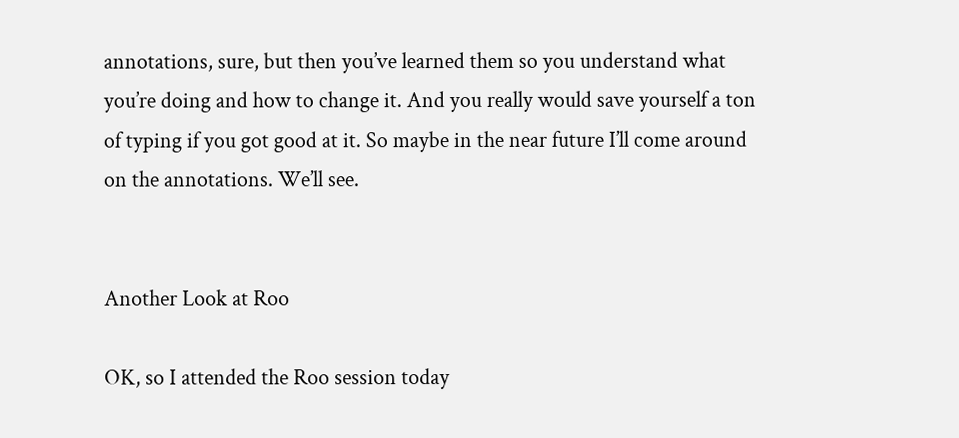annotations, sure, but then you’ve learned them so you understand what you’re doing and how to change it. And you really would save yourself a ton of typing if you got good at it. So maybe in the near future I’ll come around on the annotations. We’ll see.


Another Look at Roo

OK, so I attended the Roo session today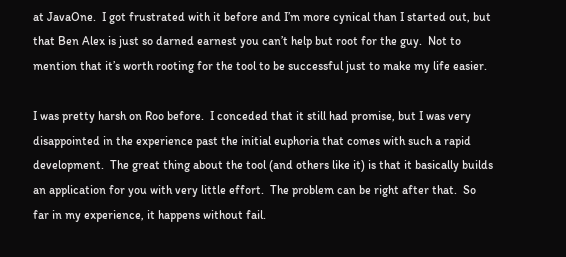at JavaOne.  I got frustrated with it before and I’m more cynical than I started out, but that Ben Alex is just so darned earnest you can’t help but root for the guy.  Not to mention that it’s worth rooting for the tool to be successful just to make my life easier.

I was pretty harsh on Roo before.  I conceded that it still had promise, but I was very disappointed in the experience past the initial euphoria that comes with such a rapid development.  The great thing about the tool (and others like it) is that it basically builds an application for you with very little effort.  The problem can be right after that.  So far in my experience, it happens without fail.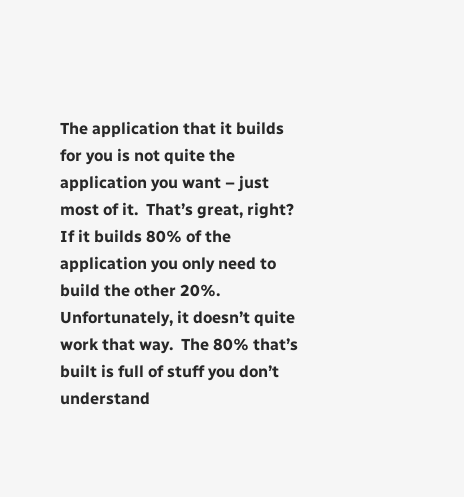The application that it builds for you is not quite the application you want – just most of it.  That’s great, right? If it builds 80% of the application you only need to build the other 20%.  Unfortunately, it doesn’t quite work that way.  The 80% that’s built is full of stuff you don’t understand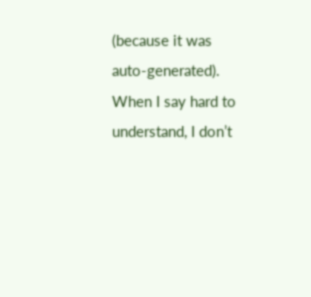(because it was auto-generated). When I say hard to understand, I don’t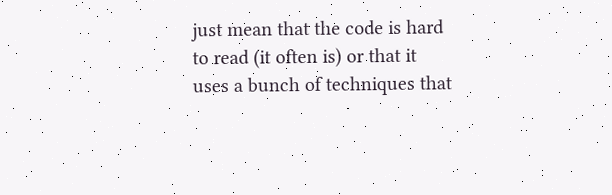just mean that the code is hard to read (it often is) or that it uses a bunch of techniques that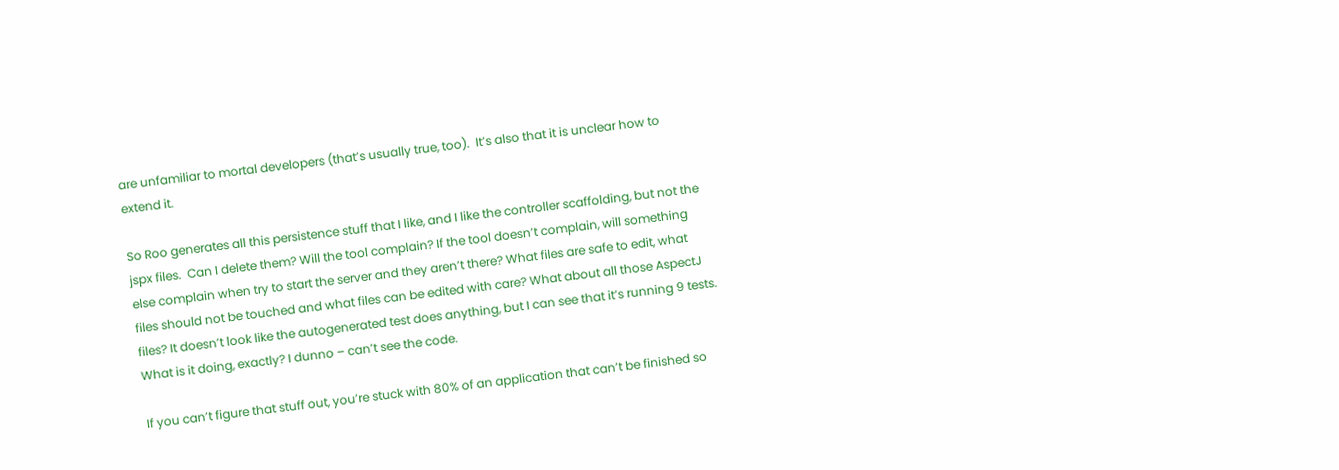are unfamiliar to mortal developers (that’s usually true, too).  It’s also that it is unclear how to extend it.

So Roo generates all this persistence stuff that I like, and I like the controller scaffolding, but not the jspx files.  Can I delete them? Will the tool complain? If the tool doesn’t complain, will something else complain when try to start the server and they aren’t there? What files are safe to edit, what files should not be touched and what files can be edited with care? What about all those AspectJ files? It doesn’t look like the autogenerated test does anything, but I can see that it’s running 9 tests. What is it doing, exactly? I dunno – can’t see the code.

If you can’t figure that stuff out, you’re stuck with 80% of an application that can’t be finished so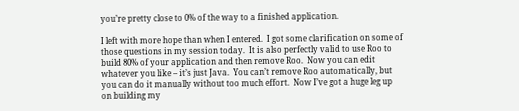you’re pretty close to 0% of the way to a finished application.

I left with more hope than when I entered.  I got some clarification on some of those questions in my session today.  It is also perfectly valid to use Roo to build 80% of your application and then remove Roo.  Now you can edit whatever you like – it’s just Java.  You can’t remove Roo automatically, but you can do it manually without too much effort.  Now I’ve got a huge leg up on building my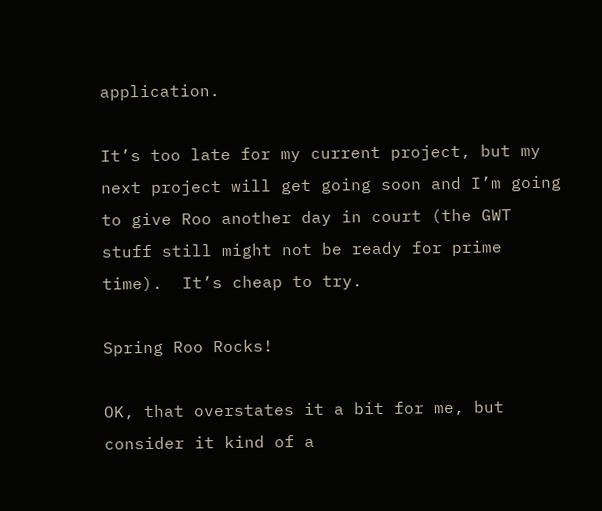application.

It’s too late for my current project, but my next project will get going soon and I’m going to give Roo another day in court (the GWT stuff still might not be ready for prime time).  It’s cheap to try.

Spring Roo Rocks!

OK, that overstates it a bit for me, but consider it kind of a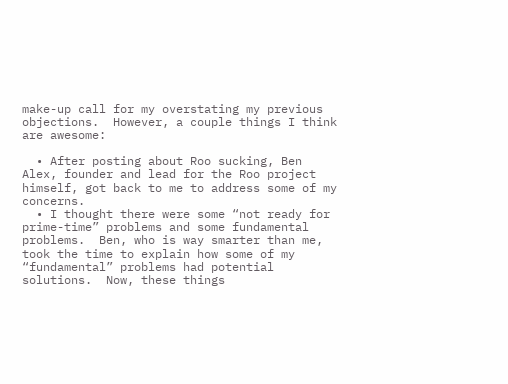make-up call for my overstating my previous objections.  However, a couple things I think are awesome:

  • After posting about Roo sucking, Ben Alex, founder and lead for the Roo project himself, got back to me to address some of my concerns.
  • I thought there were some “not ready for prime-time” problems and some fundamental problems.  Ben, who is way smarter than me, took the time to explain how some of my “fundamental” problems had potential solutions.  Now, these things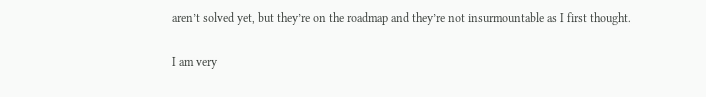aren’t solved yet, but they’re on the roadmap and they’re not insurmountable as I first thought.

I am very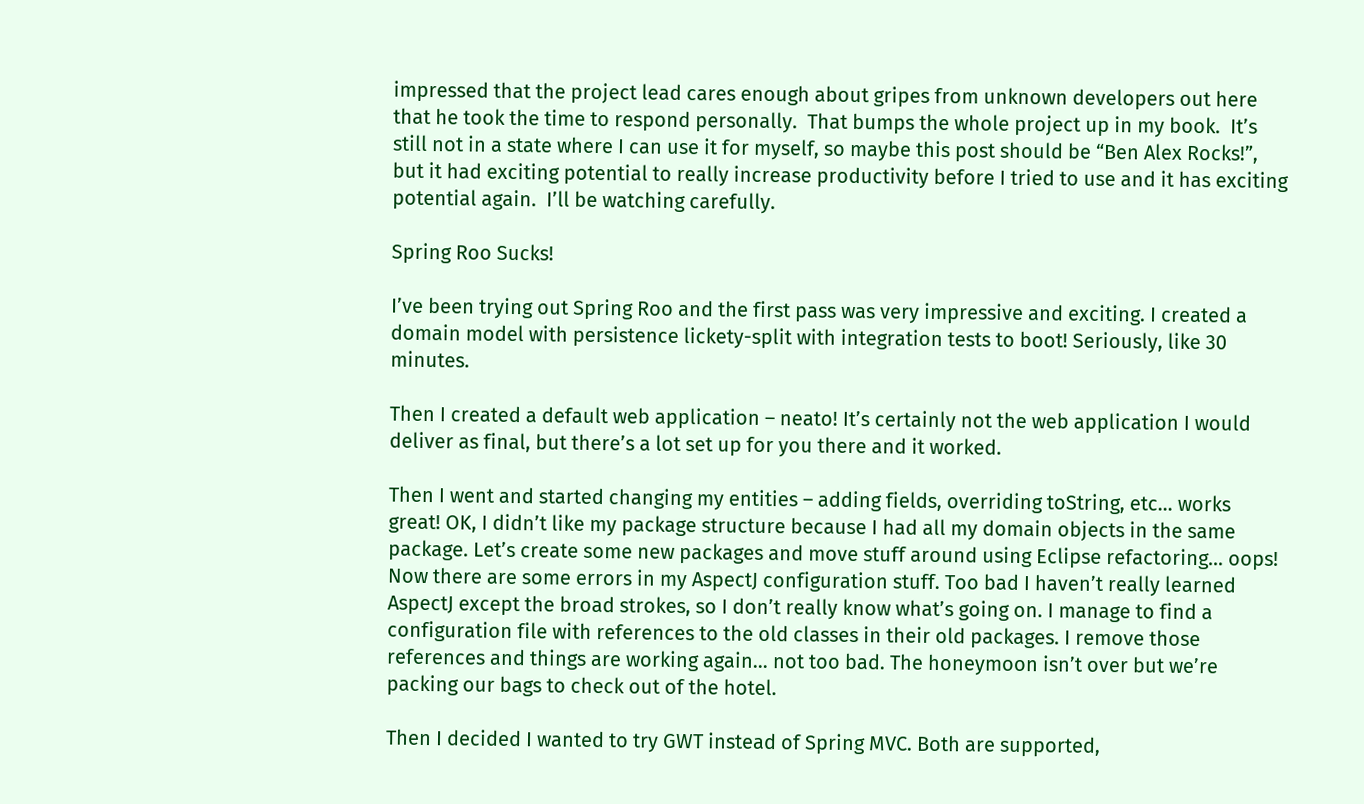impressed that the project lead cares enough about gripes from unknown developers out here that he took the time to respond personally.  That bumps the whole project up in my book.  It’s still not in a state where I can use it for myself, so maybe this post should be “Ben Alex Rocks!”, but it had exciting potential to really increase productivity before I tried to use and it has exciting potential again.  I’ll be watching carefully.

Spring Roo Sucks!

I’ve been trying out Spring Roo and the first pass was very impressive and exciting. I created a domain model with persistence lickety-split with integration tests to boot! Seriously, like 30 minutes.

Then I created a default web application – neato! It’s certainly not the web application I would deliver as final, but there’s a lot set up for you there and it worked.

Then I went and started changing my entities – adding fields, overriding toString, etc… works great! OK, I didn’t like my package structure because I had all my domain objects in the same package. Let’s create some new packages and move stuff around using Eclipse refactoring… oops! Now there are some errors in my AspectJ configuration stuff. Too bad I haven’t really learned AspectJ except the broad strokes, so I don’t really know what’s going on. I manage to find a configuration file with references to the old classes in their old packages. I remove those references and things are working again… not too bad. The honeymoon isn’t over but we’re packing our bags to check out of the hotel.

Then I decided I wanted to try GWT instead of Spring MVC. Both are supported,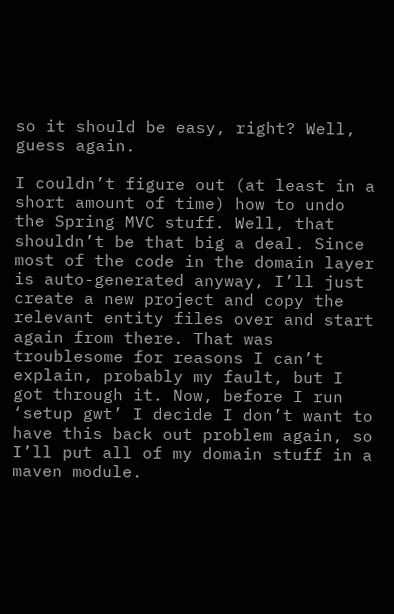so it should be easy, right? Well, guess again.

I couldn’t figure out (at least in a short amount of time) how to undo the Spring MVC stuff. Well, that shouldn’t be that big a deal. Since most of the code in the domain layer is auto-generated anyway, I’ll just create a new project and copy the relevant entity files over and start again from there. That was troublesome for reasons I can’t explain, probably my fault, but I got through it. Now, before I run ‘setup gwt’ I decide I don’t want to have this back out problem again, so I’ll put all of my domain stuff in a maven module.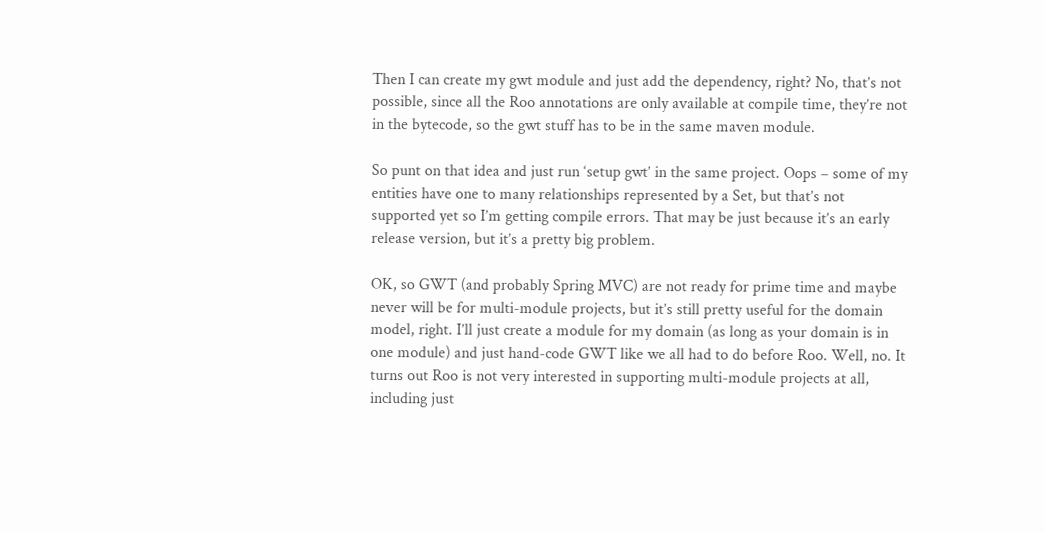Then I can create my gwt module and just add the dependency, right? No, that’s not possible, since all the Roo annotations are only available at compile time, they’re not in the bytecode, so the gwt stuff has to be in the same maven module.

So punt on that idea and just run ‘setup gwt’ in the same project. Oops – some of my entities have one to many relationships represented by a Set, but that’s not supported yet so I’m getting compile errors. That may be just because it’s an early release version, but it’s a pretty big problem.

OK, so GWT (and probably Spring MVC) are not ready for prime time and maybe never will be for multi-module projects, but it’s still pretty useful for the domain model, right. I’ll just create a module for my domain (as long as your domain is in one module) and just hand-code GWT like we all had to do before Roo. Well, no. It turns out Roo is not very interested in supporting multi-module projects at all, including just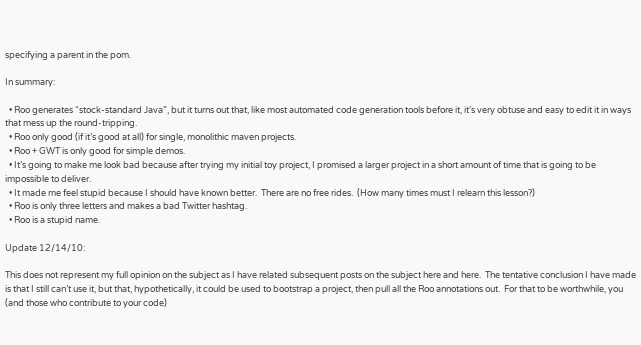specifying a parent in the pom.

In summary:

  • Roo generates “stock-standard Java”, but it turns out that, like most automated code generation tools before it, it’s very obtuse and easy to edit it in ways that mess up the round-tripping.
  • Roo only good (if it’s good at all) for single, monolithic maven projects.
  • Roo + GWT is only good for simple demos.
  • It’s going to make me look bad because after trying my initial toy project, I promised a larger project in a short amount of time that is going to be impossible to deliver.
  • It made me feel stupid because I should have known better.  There are no free rides.  (How many times must I relearn this lesson?)
  • Roo is only three letters and makes a bad Twitter hashtag.
  • Roo is a stupid name.

Update 12/14/10:

This does not represent my full opinion on the subject as I have related subsequent posts on the subject here and here.  The tentative conclusion I have made is that I still can’t use it, but that, hypothetically, it could be used to bootstrap a project, then pull all the Roo annotations out.  For that to be worthwhile, you (and those who contribute to your code)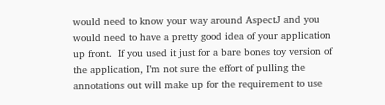would need to know your way around AspectJ and you would need to have a pretty good idea of your application up front.  If you used it just for a bare bones toy version of the application, I’m not sure the effort of pulling the annotations out will make up for the requirement to use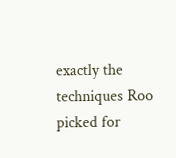exactly the techniques Roo picked for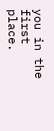you in the first place.